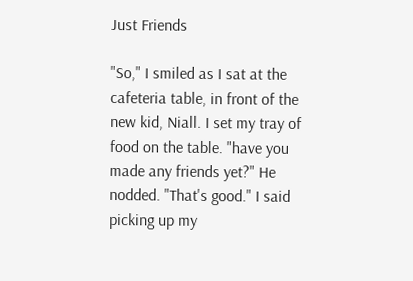Just Friends

"So," I smiled as I sat at the cafeteria table, in front of the new kid, Niall. I set my tray of food on the table. "have you made any friends yet?" He nodded. "That's good." I said picking up my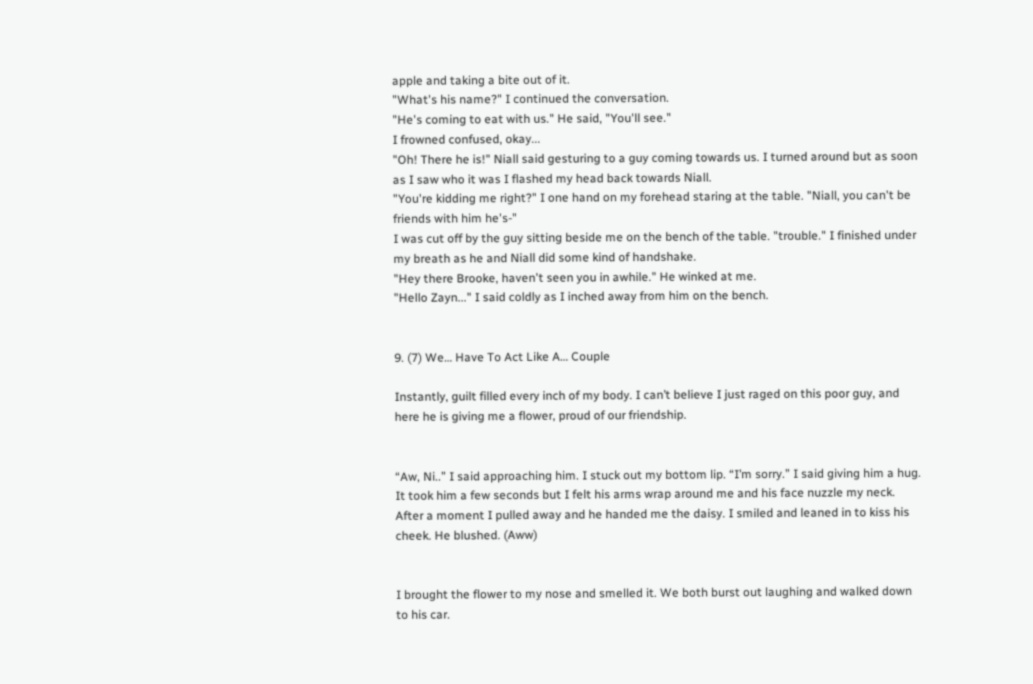apple and taking a bite out of it.
"What's his name?" I continued the conversation.
"He's coming to eat with us." He said, "You'll see."
I frowned confused, okay...
"Oh! There he is!" Niall said gesturing to a guy coming towards us. I turned around but as soon as I saw who it was I flashed my head back towards Niall.
"You're kidding me right?" I one hand on my forehead staring at the table. "Niall, you can't be friends with him he's-"
I was cut off by the guy sitting beside me on the bench of the table. "trouble." I finished under my breath as he and Niall did some kind of handshake.
"Hey there Brooke, haven't seen you in awhile." He winked at me.
"Hello Zayn..." I said coldly as I inched away from him on the bench.


9. (7) We… Have To Act Like A… Couple

Instantly, guilt filled every inch of my body. I can’t believe I just raged on this poor guy, and here he is giving me a flower, proud of our friendship.


“Aw, Ni..” I said approaching him. I stuck out my bottom lip. “I’m sorry.” I said giving him a hug. It took him a few seconds but I felt his arms wrap around me and his face nuzzle my neck. After a moment I pulled away and he handed me the daisy. I smiled and leaned in to kiss his cheek. He blushed. (Aww)


I brought the flower to my nose and smelled it. We both burst out laughing and walked down to his car.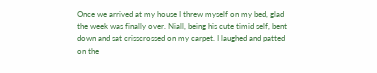Once we arrived at my house I threw myself on my bed, glad the week was finally over. Niall, being his cute timid self, bent down and sat crisscrossed on my carpet. I laughed and patted on the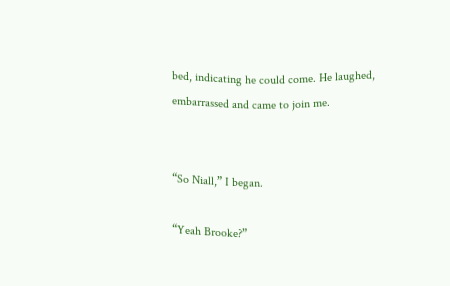bed, indicating he could come. He laughed, embarrassed and came to join me.


“So Niall,” I began.

“Yeah Brooke?”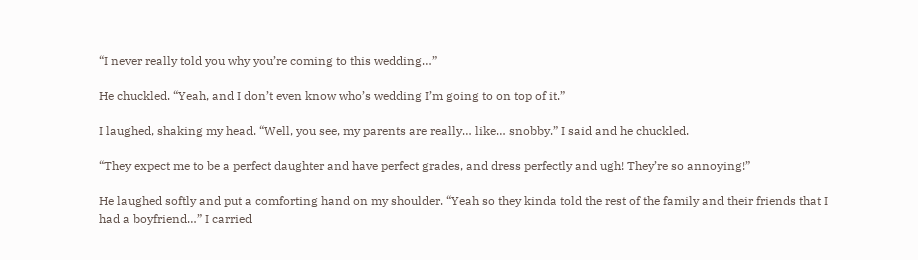“I never really told you why you’re coming to this wedding…”

He chuckled. “Yeah, and I don’t even know who’s wedding I’m going to on top of it.”

I laughed, shaking my head. “Well, you see, my parents are really… like… snobby.” I said and he chuckled.

“They expect me to be a perfect daughter and have perfect grades, and dress perfectly and ugh! They’re so annoying!”

He laughed softly and put a comforting hand on my shoulder. “Yeah so they kinda told the rest of the family and their friends that I had a boyfriend…” I carried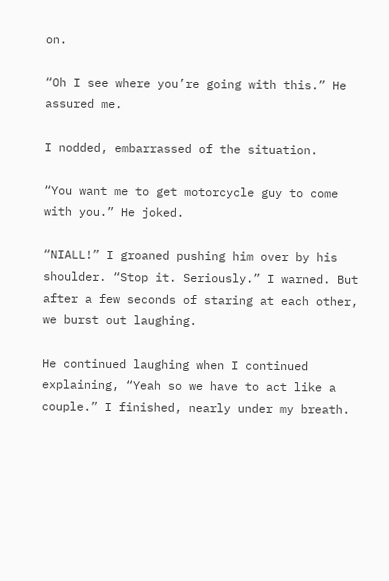on.

“Oh I see where you’re going with this.” He assured me.

I nodded, embarrassed of the situation.

“You want me to get motorcycle guy to come with you.” He joked.

“NIALL!” I groaned pushing him over by his shoulder. “Stop it. Seriously.” I warned. But after a few seconds of staring at each other, we burst out laughing.

He continued laughing when I continued explaining, “Yeah so we have to act like a couple.” I finished, nearly under my breath.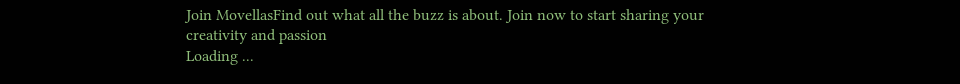Join MovellasFind out what all the buzz is about. Join now to start sharing your creativity and passion
Loading ...